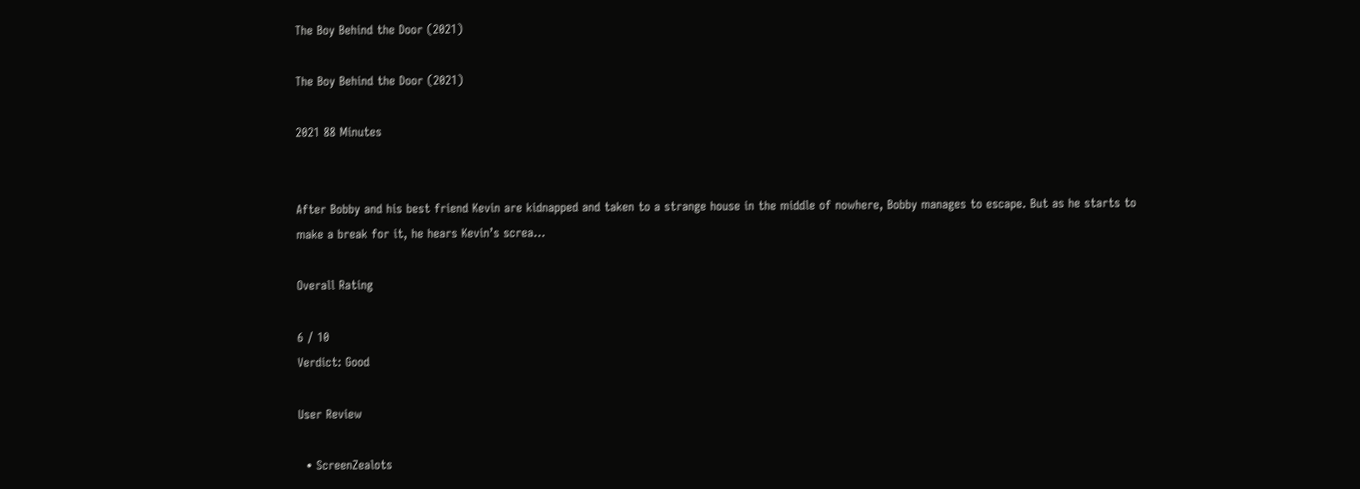The Boy Behind the Door (2021)

The Boy Behind the Door (2021)

2021 88 Minutes


After Bobby and his best friend Kevin are kidnapped and taken to a strange house in the middle of nowhere, Bobby manages to escape. But as he starts to make a break for it, he hears Kevin’s screa...

Overall Rating

6 / 10
Verdict: Good

User Review

  • ScreenZealots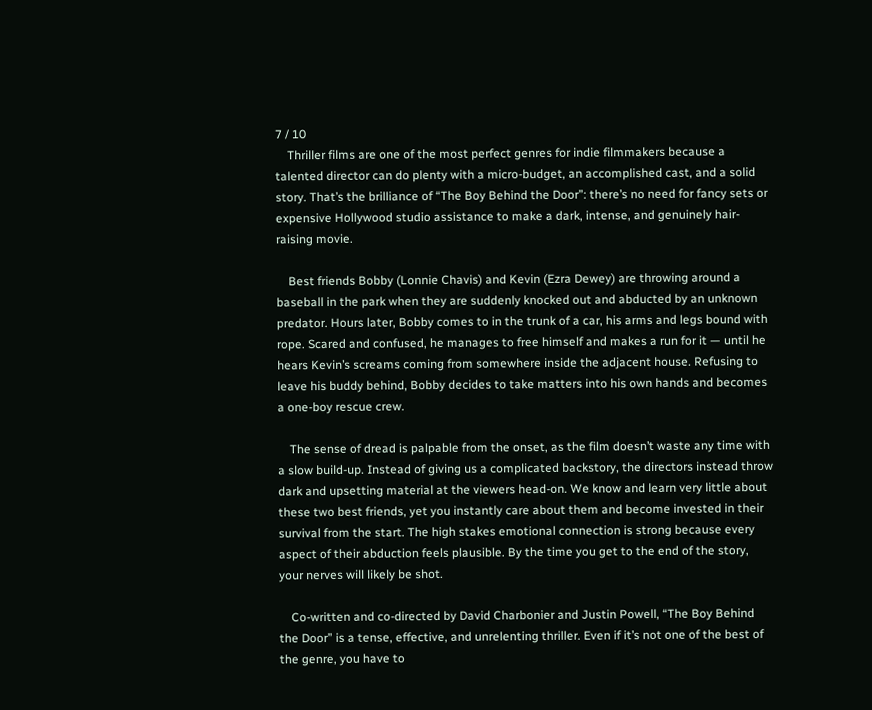7 / 10
    Thriller films are one of the most perfect genres for indie filmmakers because a talented director can do plenty with a micro-budget, an accomplished cast, and a solid story. That’s the brilliance of “The Boy Behind the Door”: there’s no need for fancy sets or expensive Hollywood studio assistance to make a dark, intense, and genuinely hair-raising movie.

    Best friends Bobby (Lonnie Chavis) and Kevin (Ezra Dewey) are throwing around a baseball in the park when they are suddenly knocked out and abducted by an unknown predator. Hours later, Bobby comes to in the trunk of a car, his arms and legs bound with rope. Scared and confused, he manages to free himself and makes a run for it — until he hears Kevin’s screams coming from somewhere inside the adjacent house. Refusing to leave his buddy behind, Bobby decides to take matters into his own hands and becomes a one-boy rescue crew.

    The sense of dread is palpable from the onset, as the film doesn’t waste any time with a slow build-up. Instead of giving us a complicated backstory, the directors instead throw dark and upsetting material at the viewers head-on. We know and learn very little about these two best friends, yet you instantly care about them and become invested in their survival from the start. The high stakes emotional connection is strong because every aspect of their abduction feels plausible. By the time you get to the end of the story, your nerves will likely be shot.

    Co-written and co-directed by David Charbonier and Justin Powell, “The Boy Behind the Door” is a tense, effective, and unrelenting thriller. Even if it’s not one of the best of the genre, you have to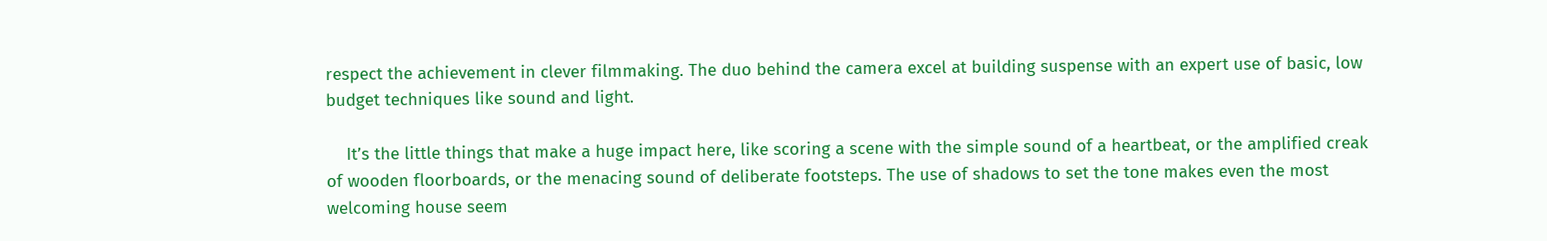respect the achievement in clever filmmaking. The duo behind the camera excel at building suspense with an expert use of basic, low budget techniques like sound and light.

    It’s the little things that make a huge impact here, like scoring a scene with the simple sound of a heartbeat, or the amplified creak of wooden floorboards, or the menacing sound of deliberate footsteps. The use of shadows to set the tone makes even the most welcoming house seem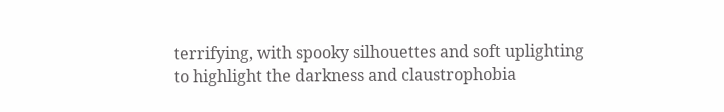terrifying, with spooky silhouettes and soft uplighting to highlight the darkness and claustrophobia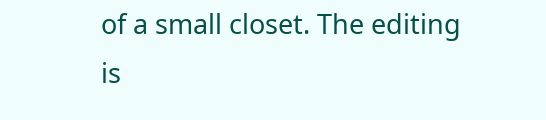of a small closet. The editing is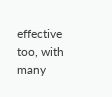effective too, with many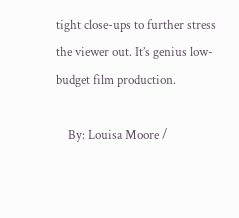tight close-ups to further stress the viewer out. It’s genius low-budget film production.

    By: Louisa Moore /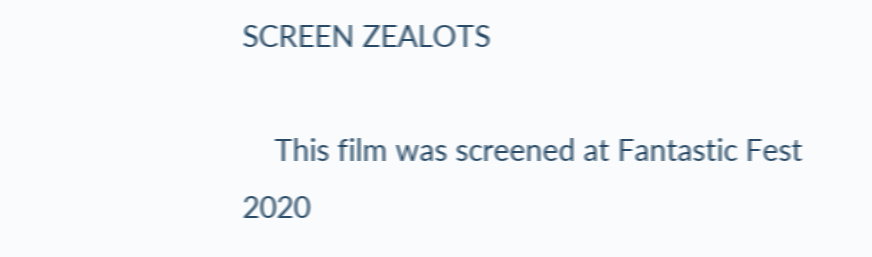SCREEN ZEALOTS

    This film was screened at Fantastic Fest 2020